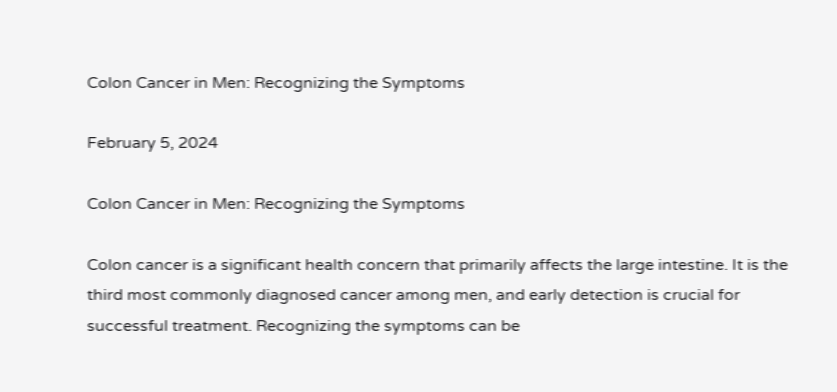Colon Cancer in Men: Recognizing the Symptoms

February 5, 2024

Colon Cancer in Men: Recognizing the Symptoms

Colon cancer is a significant health concern that primarily affects the large intestine. It is the third most commonly diagnosed cancer among men, and early detection is crucial for successful treatment. Recognizing the symptoms can be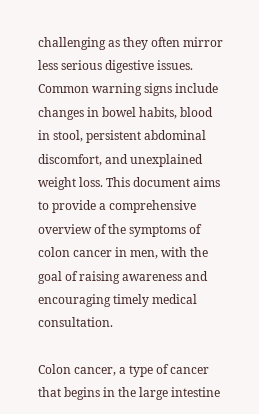challenging as they often mirror less serious digestive issues. Common warning signs include changes in bowel habits, blood in stool, persistent abdominal discomfort, and unexplained weight loss. This document aims to provide a comprehensive overview of the symptoms of colon cancer in men, with the goal of raising awareness and encouraging timely medical consultation.

Colon cancer, a type of cancer that begins in the large intestine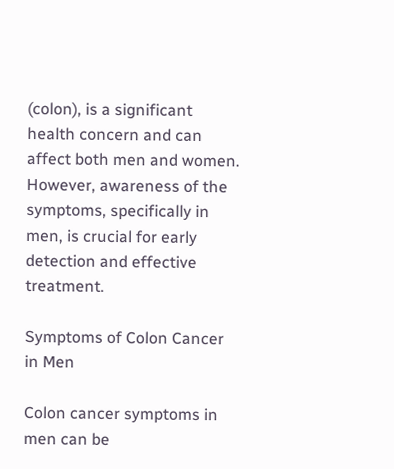(colon), is a significant health concern and can affect both men and women. However, awareness of the symptoms, specifically in men, is crucial for early detection and effective treatment.

Symptoms of Colon Cancer in Men

Colon cancer symptoms in men can be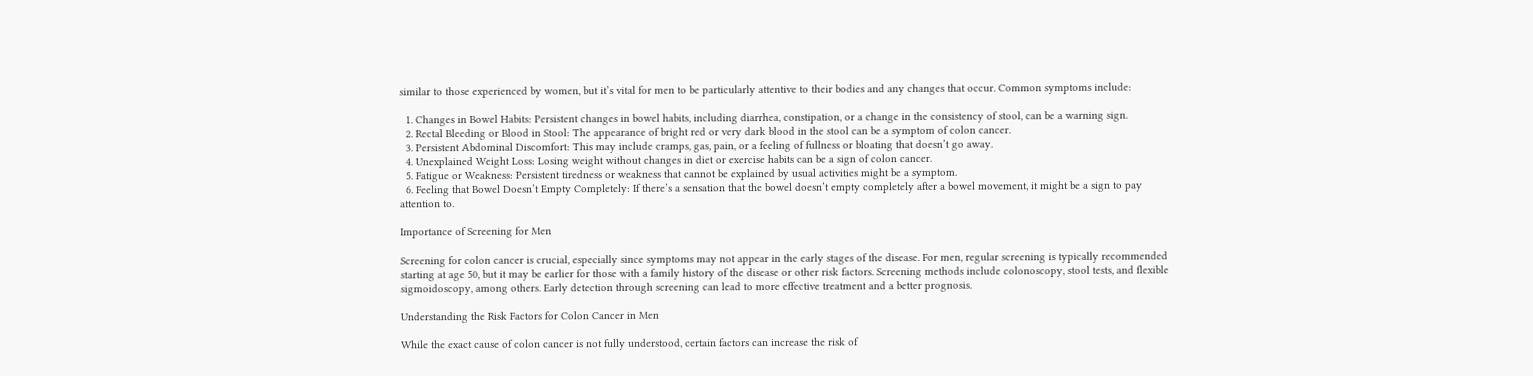similar to those experienced by women, but it’s vital for men to be particularly attentive to their bodies and any changes that occur. Common symptoms include:

  1. Changes in Bowel Habits: Persistent changes in bowel habits, including diarrhea, constipation, or a change in the consistency of stool, can be a warning sign.
  2. Rectal Bleeding or Blood in Stool: The appearance of bright red or very dark blood in the stool can be a symptom of colon cancer.
  3. Persistent Abdominal Discomfort: This may include cramps, gas, pain, or a feeling of fullness or bloating that doesn’t go away.
  4. Unexplained Weight Loss: Losing weight without changes in diet or exercise habits can be a sign of colon cancer.
  5. Fatigue or Weakness: Persistent tiredness or weakness that cannot be explained by usual activities might be a symptom.
  6. Feeling that Bowel Doesn’t Empty Completely: If there’s a sensation that the bowel doesn’t empty completely after a bowel movement, it might be a sign to pay attention to.

Importance of Screening for Men

Screening for colon cancer is crucial, especially since symptoms may not appear in the early stages of the disease. For men, regular screening is typically recommended starting at age 50, but it may be earlier for those with a family history of the disease or other risk factors. Screening methods include colonoscopy, stool tests, and flexible sigmoidoscopy, among others. Early detection through screening can lead to more effective treatment and a better prognosis.

Understanding the Risk Factors for Colon Cancer in Men

While the exact cause of colon cancer is not fully understood, certain factors can increase the risk of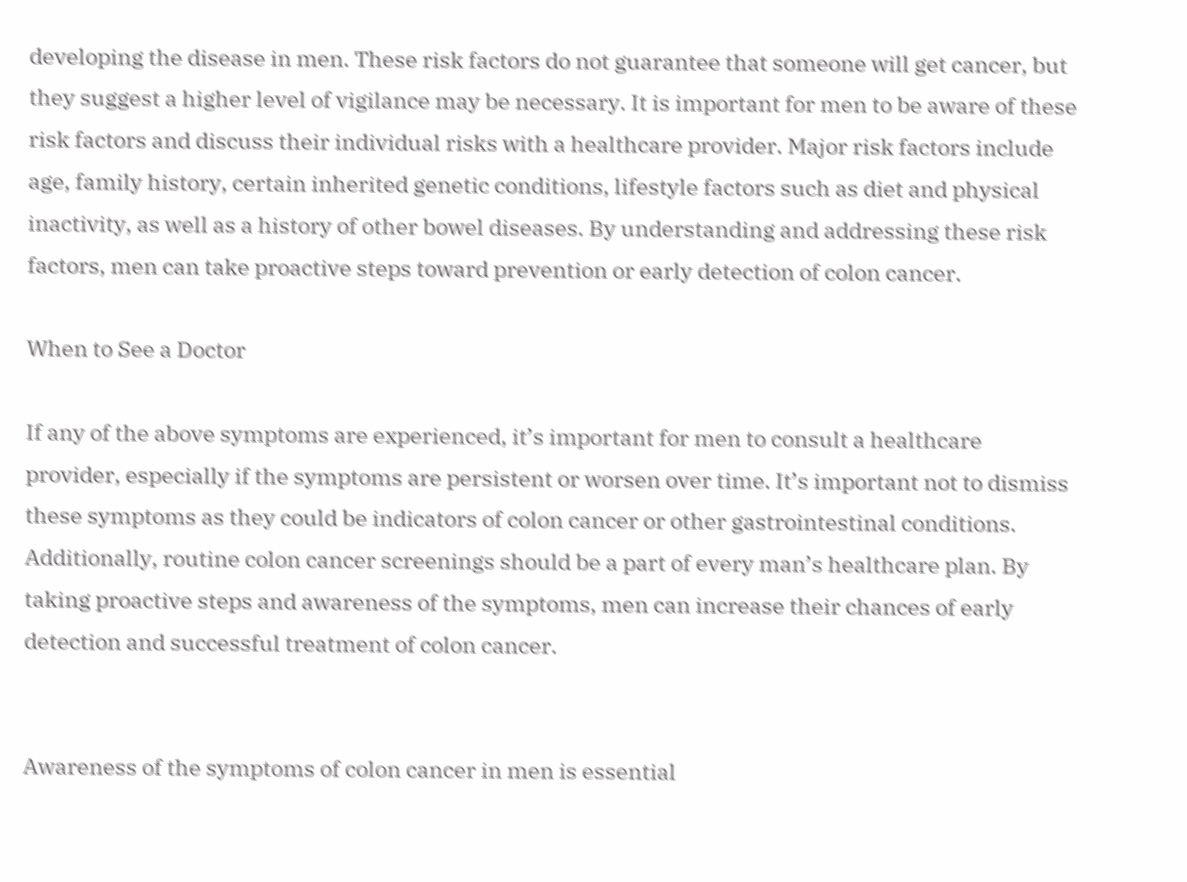developing the disease in men. These risk factors do not guarantee that someone will get cancer, but they suggest a higher level of vigilance may be necessary. It is important for men to be aware of these risk factors and discuss their individual risks with a healthcare provider. Major risk factors include age, family history, certain inherited genetic conditions, lifestyle factors such as diet and physical inactivity, as well as a history of other bowel diseases. By understanding and addressing these risk factors, men can take proactive steps toward prevention or early detection of colon cancer.

When to See a Doctor

If any of the above symptoms are experienced, it’s important for men to consult a healthcare provider, especially if the symptoms are persistent or worsen over time. It’s important not to dismiss these symptoms as they could be indicators of colon cancer or other gastrointestinal conditions. Additionally, routine colon cancer screenings should be a part of every man’s healthcare plan. By taking proactive steps and awareness of the symptoms, men can increase their chances of early detection and successful treatment of colon cancer.


Awareness of the symptoms of colon cancer in men is essential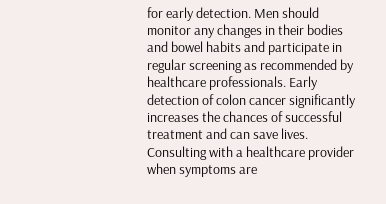for early detection. Men should monitor any changes in their bodies and bowel habits and participate in regular screening as recommended by healthcare professionals. Early detection of colon cancer significantly increases the chances of successful treatment and can save lives. Consulting with a healthcare provider when symptoms are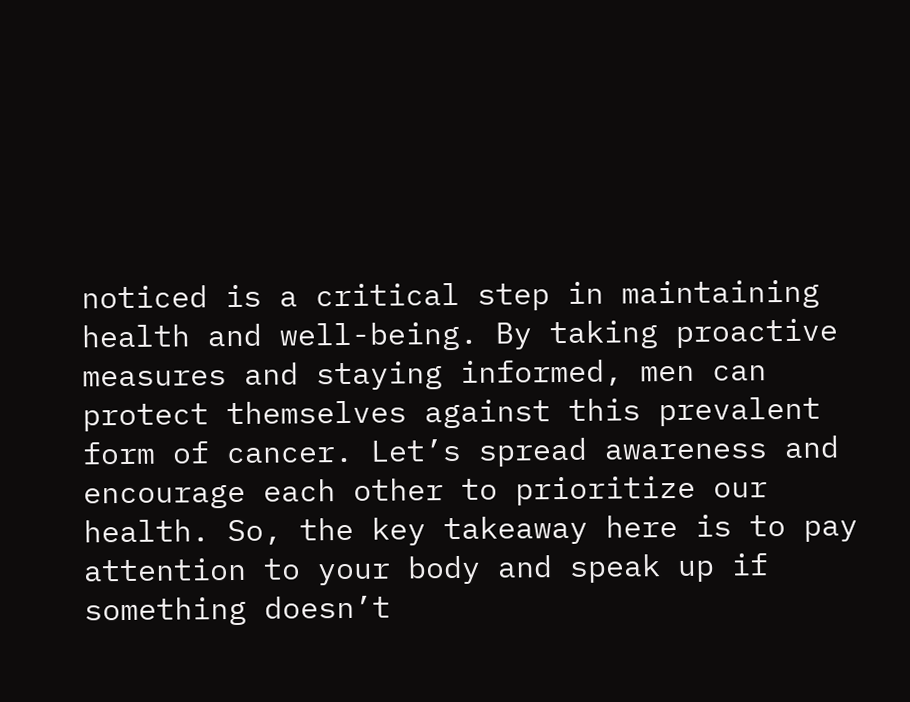noticed is a critical step in maintaining health and well-being. By taking proactive measures and staying informed, men can protect themselves against this prevalent form of cancer. Let’s spread awareness and encourage each other to prioritize our health. So, the key takeaway here is to pay attention to your body and speak up if something doesn’t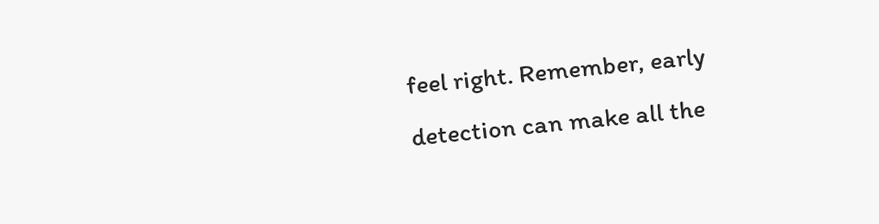feel right. Remember, early detection can make all the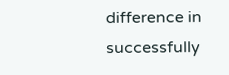difference in successfully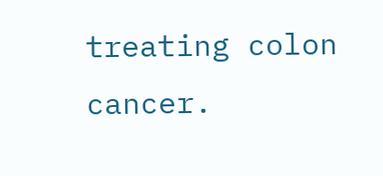treating colon cancer.